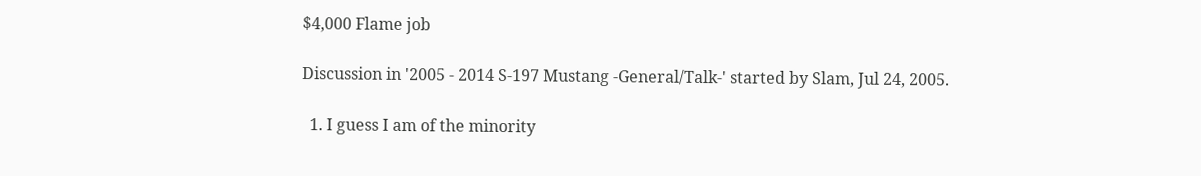$4,000 Flame job

Discussion in '2005 - 2014 S-197 Mustang -General/Talk-' started by Slam, Jul 24, 2005.

  1. I guess I am of the minority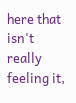here that isn't really feeling it,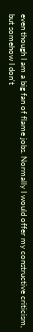even though I am a big fan of flame jobs. Normally I would offer my constructive criticism, but somehow I don't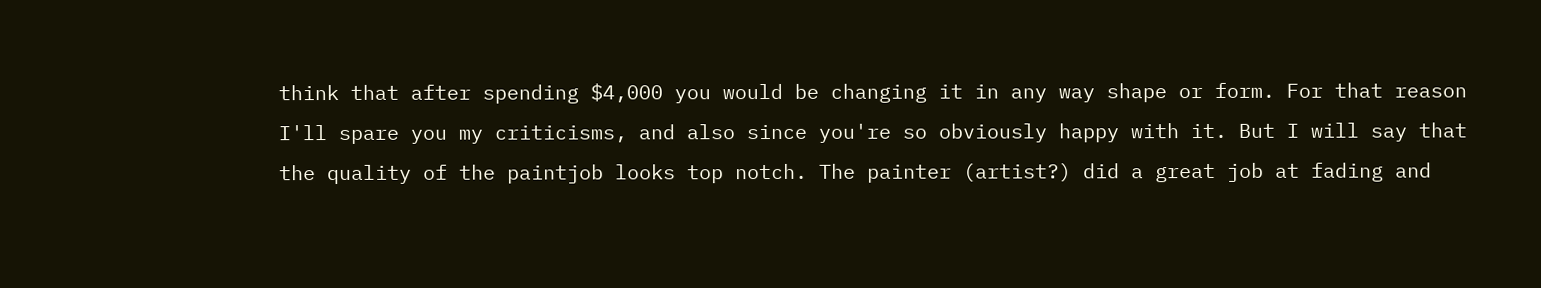think that after spending $4,000 you would be changing it in any way shape or form. For that reason I'll spare you my criticisms, and also since you're so obviously happy with it. But I will say that the quality of the paintjob looks top notch. The painter (artist?) did a great job at fading and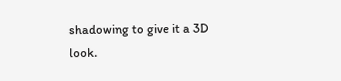shadowing to give it a 3D look.